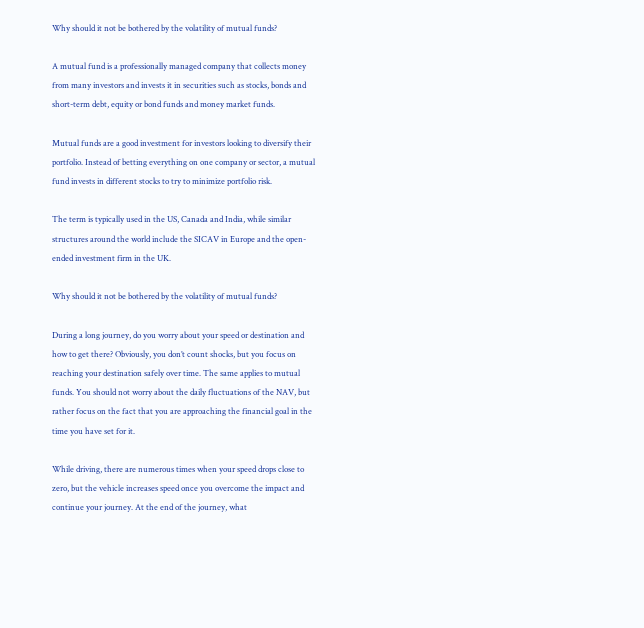Why should it not be bothered by the volatility of mutual funds?

A mutual fund is a professionally managed company that collects money from many investors and invests it in securities such as stocks, bonds and short-term debt, equity or bond funds and money market funds.

Mutual funds are a good investment for investors looking to diversify their portfolio. Instead of betting everything on one company or sector, a mutual fund invests in different stocks to try to minimize portfolio risk.

The term is typically used in the US, Canada and India, while similar structures around the world include the SICAV in Europe and the open-ended investment firm in the UK.

Why should it not be bothered by the volatility of mutual funds?

During a long journey, do you worry about your speed or destination and how to get there? Obviously, you don’t count shocks, but you focus on reaching your destination safely over time. The same applies to mutual funds. You should not worry about the daily fluctuations of the NAV, but rather focus on the fact that you are approaching the financial goal in the time you have set for it.

While driving, there are numerous times when your speed drops close to zero, but the vehicle increases speed once you overcome the impact and continue your journey. At the end of the journey, what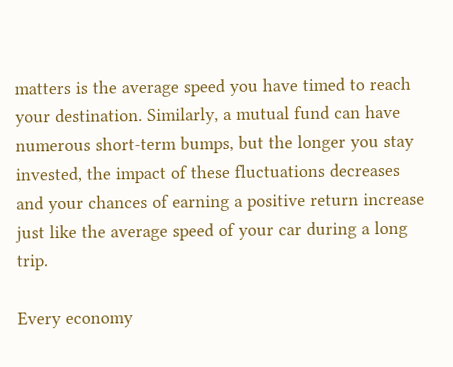matters is the average speed you have timed to reach your destination. Similarly, a mutual fund can have numerous short-term bumps, but the longer you stay invested, the impact of these fluctuations decreases and your chances of earning a positive return increase just like the average speed of your car during a long trip.

Every economy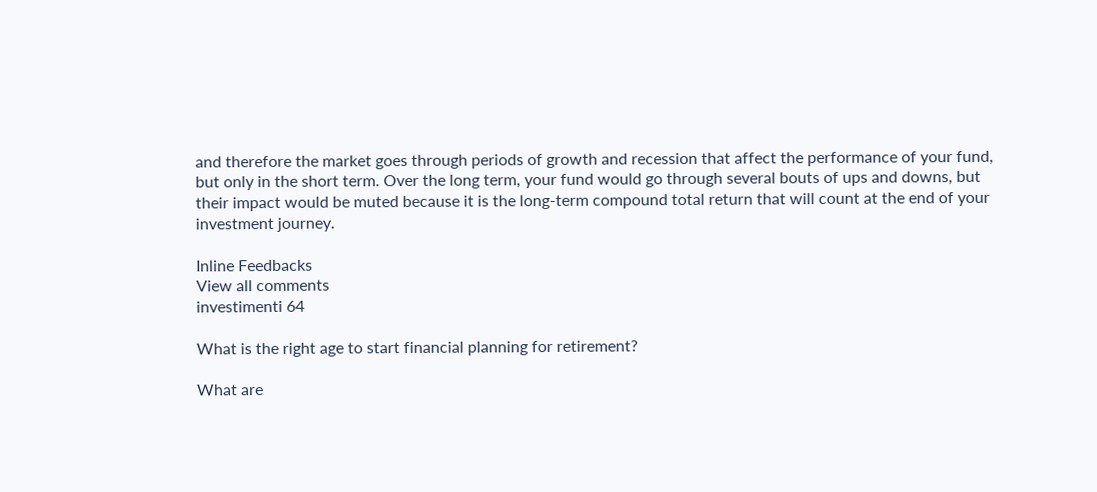and therefore the market goes through periods of growth and recession that affect the performance of your fund, but only in the short term. Over the long term, your fund would go through several bouts of ups and downs, but their impact would be muted because it is the long-term compound total return that will count at the end of your investment journey.

Inline Feedbacks
View all comments
investimenti 64

What is the right age to start financial planning for retirement?

What are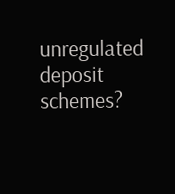unregulated deposit schemes?